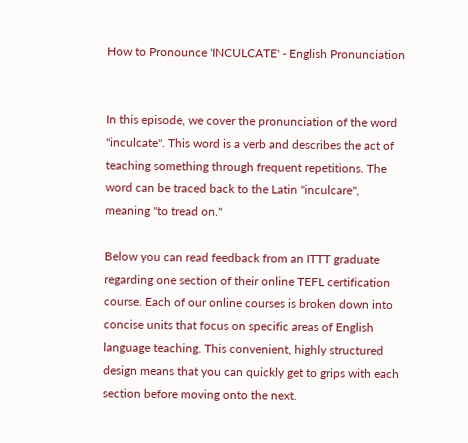How to Pronounce 'INCULCATE' - English Pronunciation


In this episode, we cover the pronunciation of the word "inculcate". This word is a verb and describes the act of teaching something through frequent repetitions. The word can be traced back to the Latin "inculcare", meaning "to tread on."

Below you can read feedback from an ITTT graduate regarding one section of their online TEFL certification course. Each of our online courses is broken down into concise units that focus on specific areas of English language teaching. This convenient, highly structured design means that you can quickly get to grips with each section before moving onto the next.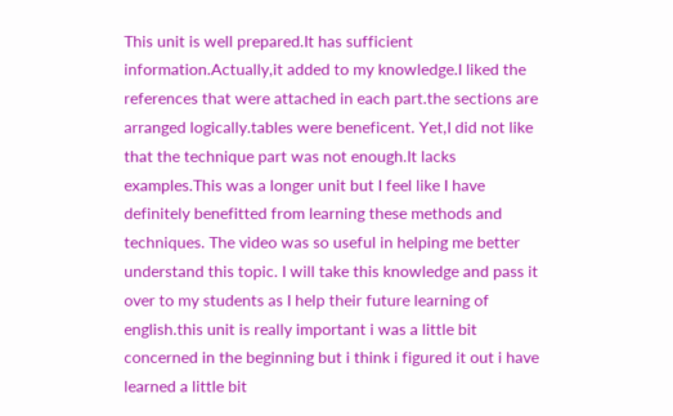This unit is well prepared.It has sufficient information.Actually,it added to my knowledge.I liked the references that were attached in each part.the sections are arranged logically.tables were beneficent. Yet,I did not like that the technique part was not enough.It lacks examples.This was a longer unit but I feel like I have definitely benefitted from learning these methods and techniques. The video was so useful in helping me better understand this topic. I will take this knowledge and pass it over to my students as I help their future learning of english.this unit is really important i was a little bit concerned in the beginning but i think i figured it out i have learned a little bit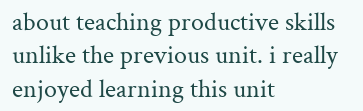about teaching productive skills unlike the previous unit. i really enjoyed learning this unit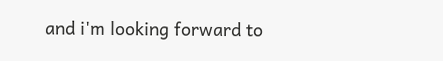and i'm looking forward to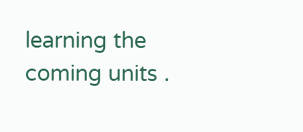learning the coming units .